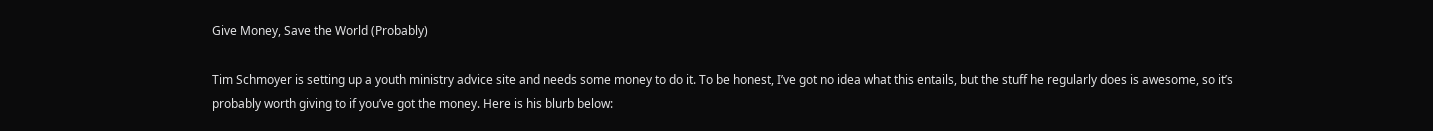Give Money, Save the World (Probably)

Tim Schmoyer is setting up a youth ministry advice site and needs some money to do it. To be honest, I’ve got no idea what this entails, but the stuff he regularly does is awesome, so it’s probably worth giving to if you’ve got the money. Here is his blurb below: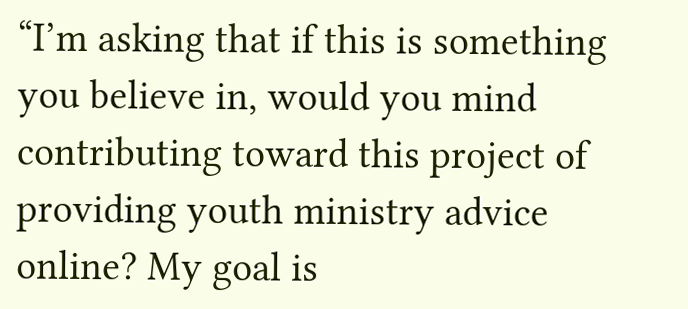“I’m asking that if this is something you believe in, would you mind contributing toward this project of providing youth ministry advice online? My goal is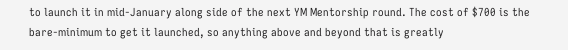to launch it in mid-January along side of the next YM Mentorship round. The cost of $700 is the bare-minimum to get it launched, so anything above and beyond that is greatly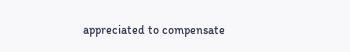appreciated to compensate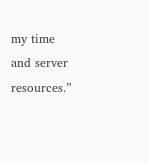my time and server resources.”